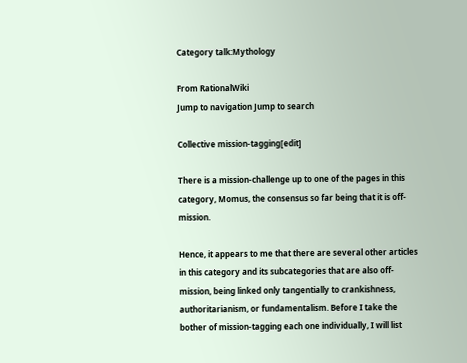Category talk:Mythology

From RationalWiki
Jump to navigation Jump to search

Collective mission-tagging[edit]

There is a mission-challenge up to one of the pages in this category, Momus, the consensus so far being that it is off-mission.

Hence, it appears to me that there are several other articles in this category and its subcategories that are also off-mission, being linked only tangentially to crankishness, authoritarianism, or fundamentalism. Before I take the bother of mission-tagging each one individually, I will list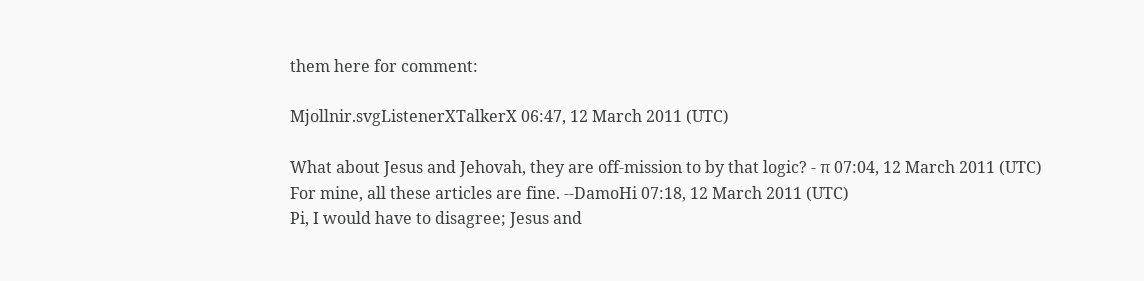them here for comment:

Mjollnir.svgListenerXTalkerX 06:47, 12 March 2011 (UTC)

What about Jesus and Jehovah, they are off-mission to by that logic? - π 07:04, 12 March 2011 (UTC)
For mine, all these articles are fine. --DamoHi 07:18, 12 March 2011 (UTC)
Pi, I would have to disagree; Jesus and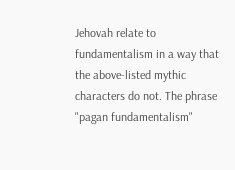Jehovah relate to fundamentalism in a way that the above-listed mythic characters do not. The phrase "pagan fundamentalism"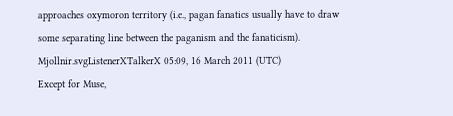approaches oxymoron territory (i.e., pagan fanatics usually have to draw some separating line between the paganism and the fanaticism). Mjollnir.svgListenerXTalkerX 05:09, 16 March 2011 (UTC)
Except for Muse,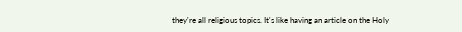they're all religious topics. It's like having an article on the Holy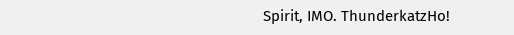Spirit, IMO. ThunderkatzHo!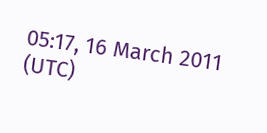05:17, 16 March 2011 (UTC)